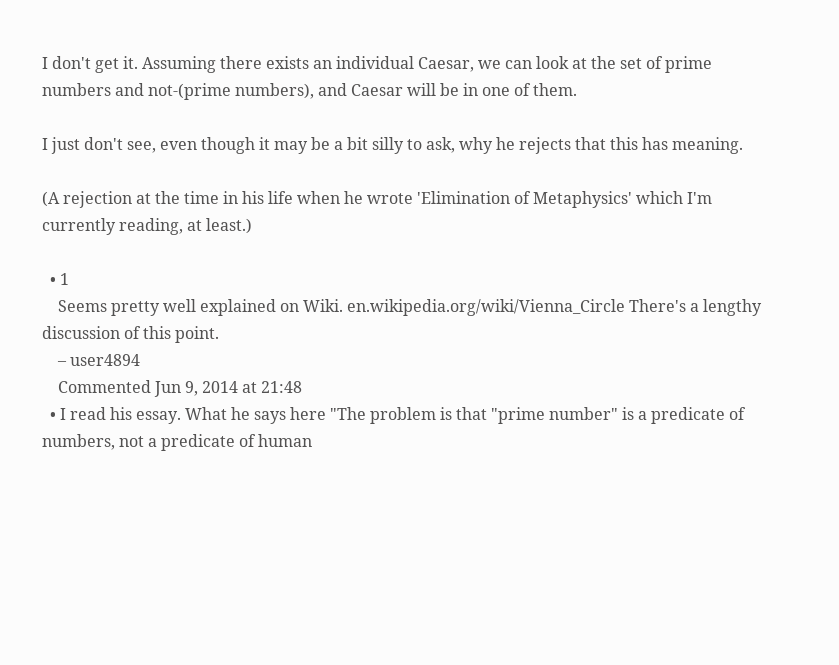I don't get it. Assuming there exists an individual Caesar, we can look at the set of prime numbers and not-(prime numbers), and Caesar will be in one of them.

I just don't see, even though it may be a bit silly to ask, why he rejects that this has meaning.

(A rejection at the time in his life when he wrote 'Elimination of Metaphysics' which I'm currently reading, at least.)

  • 1
    Seems pretty well explained on Wiki. en.wikipedia.org/wiki/Vienna_Circle There's a lengthy discussion of this point.
    – user4894
    Commented Jun 9, 2014 at 21:48
  • I read his essay. What he says here "The problem is that "prime number" is a predicate of numbers, not a predicate of human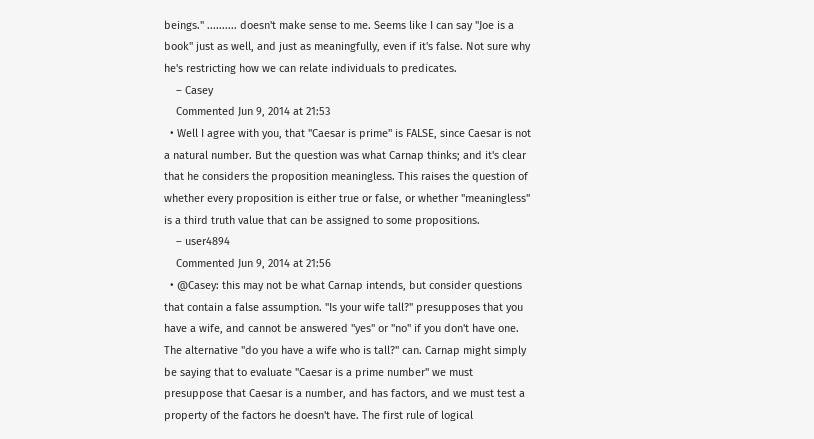beings." .......... doesn't make sense to me. Seems like I can say "Joe is a book" just as well, and just as meaningfully, even if it's false. Not sure why he's restricting how we can relate individuals to predicates.
    – Casey
    Commented Jun 9, 2014 at 21:53
  • Well I agree with you, that "Caesar is prime" is FALSE, since Caesar is not a natural number. But the question was what Carnap thinks; and it's clear that he considers the proposition meaningless. This raises the question of whether every proposition is either true or false, or whether "meaningless" is a third truth value that can be assigned to some propositions.
    – user4894
    Commented Jun 9, 2014 at 21:56
  • @Casey: this may not be what Carnap intends, but consider questions that contain a false assumption. "Is your wife tall?" presupposes that you have a wife, and cannot be answered "yes" or "no" if you don't have one. The alternative "do you have a wife who is tall?" can. Carnap might simply be saying that to evaluate "Caesar is a prime number" we must presuppose that Caesar is a number, and has factors, and we must test a property of the factors he doesn't have. The first rule of logical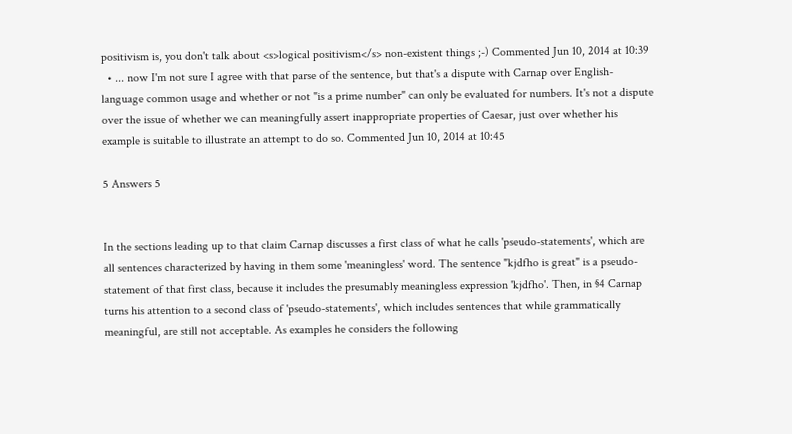positivism is, you don't talk about <s>logical positivism</s> non-existent things ;-) Commented Jun 10, 2014 at 10:39
  • ... now I'm not sure I agree with that parse of the sentence, but that's a dispute with Carnap over English-language common usage and whether or not "is a prime number" can only be evaluated for numbers. It's not a dispute over the issue of whether we can meaningfully assert inappropriate properties of Caesar, just over whether his example is suitable to illustrate an attempt to do so. Commented Jun 10, 2014 at 10:45

5 Answers 5


In the sections leading up to that claim Carnap discusses a first class of what he calls 'pseudo-statements', which are all sentences characterized by having in them some 'meaningless' word. The sentence "kjdfho is great" is a pseudo-statement of that first class, because it includes the presumably meaningless expression 'kjdfho'. Then, in §4 Carnap turns his attention to a second class of 'pseudo-statements', which includes sentences that while grammatically meaningful, are still not acceptable. As examples he considers the following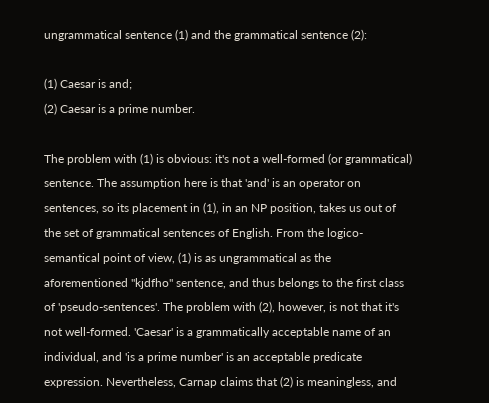ungrammatical sentence (1) and the grammatical sentence (2):

(1) Caesar is and;
(2) Caesar is a prime number.

The problem with (1) is obvious: it's not a well-formed (or grammatical) sentence. The assumption here is that 'and' is an operator on sentences, so its placement in (1), in an NP position, takes us out of the set of grammatical sentences of English. From the logico-semantical point of view, (1) is as ungrammatical as the aforementioned "kjdfho" sentence, and thus belongs to the first class of 'pseudo-sentences'. The problem with (2), however, is not that it's not well-formed. 'Caesar' is a grammatically acceptable name of an individual, and 'is a prime number' is an acceptable predicate expression. Nevertheless, Carnap claims that (2) is meaningless, and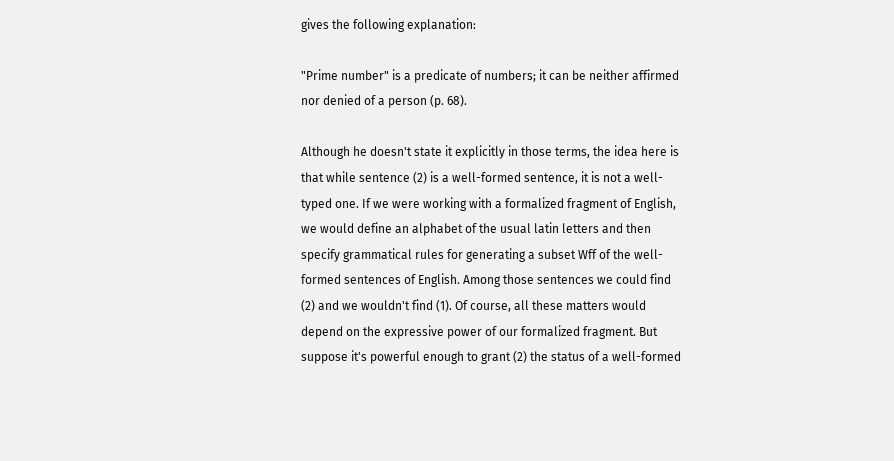gives the following explanation:

"Prime number" is a predicate of numbers; it can be neither affirmed nor denied of a person (p. 68).

Although he doesn't state it explicitly in those terms, the idea here is that while sentence (2) is a well-formed sentence, it is not a well-typed one. If we were working with a formalized fragment of English, we would define an alphabet of the usual latin letters and then specify grammatical rules for generating a subset Wff of the well-formed sentences of English. Among those sentences we could find (2) and we wouldn't find (1). Of course, all these matters would depend on the expressive power of our formalized fragment. But suppose it's powerful enough to grant (2) the status of a well-formed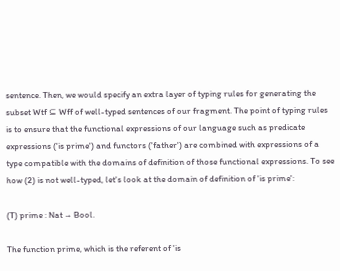sentence. Then, we would specify an extra layer of typing rules for generating the subset Wtf ⊆ Wff of well-typed sentences of our fragment. The point of typing rules is to ensure that the functional expressions of our language such as predicate expressions ('is prime') and functors ('father') are combined with expressions of a type compatible with the domains of definition of those functional expressions. To see how (2) is not well-typed, let's look at the domain of definition of 'is prime':

(T) prime : Nat → Bool.

The function prime, which is the referent of 'is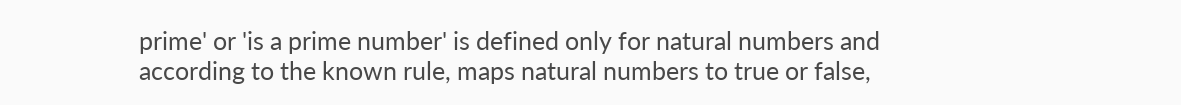prime' or 'is a prime number' is defined only for natural numbers and according to the known rule, maps natural numbers to true or false,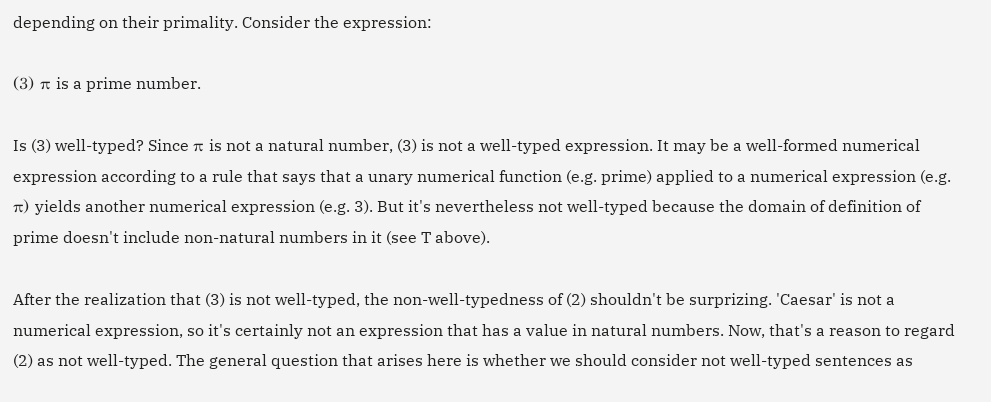depending on their primality. Consider the expression:

(3) π is a prime number.

Is (3) well-typed? Since π is not a natural number, (3) is not a well-typed expression. It may be a well-formed numerical expression according to a rule that says that a unary numerical function (e.g. prime) applied to a numerical expression (e.g. π) yields another numerical expression (e.g. 3). But it's nevertheless not well-typed because the domain of definition of prime doesn't include non-natural numbers in it (see T above).

After the realization that (3) is not well-typed, the non-well-typedness of (2) shouldn't be surprizing. 'Caesar' is not a numerical expression, so it's certainly not an expression that has a value in natural numbers. Now, that's a reason to regard (2) as not well-typed. The general question that arises here is whether we should consider not well-typed sentences as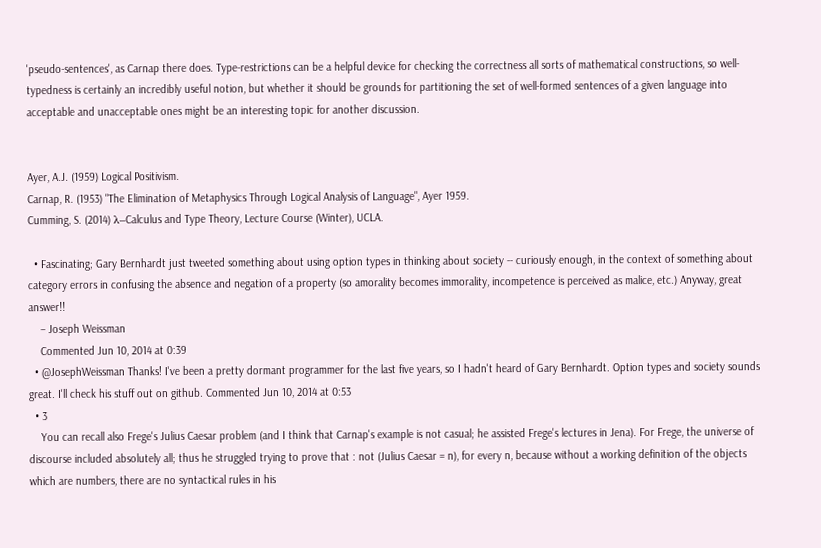'pseudo-sentences', as Carnap there does. Type-restrictions can be a helpful device for checking the correctness all sorts of mathematical constructions, so well-typedness is certainly an incredibly useful notion, but whether it should be grounds for partitioning the set of well-formed sentences of a given language into acceptable and unacceptable ones might be an interesting topic for another discussion.


Ayer, A.J. (1959) Logical Positivism.
Carnap, R. (1953) "The Elimination of Metaphysics Through Logical Analysis of Language", Ayer 1959.
Cumming, S. (2014) λ–Calculus and Type Theory, Lecture Course (Winter), UCLA.

  • Fascinating; Gary Bernhardt just tweeted something about using option types in thinking about society -- curiously enough, in the context of something about category errors in confusing the absence and negation of a property (so amorality becomes immorality, incompetence is perceived as malice, etc.) Anyway, great answer!!
    – Joseph Weissman
    Commented Jun 10, 2014 at 0:39
  • @JosephWeissman Thanks! I've been a pretty dormant programmer for the last five years, so I hadn't heard of Gary Bernhardt. Option types and society sounds great. I'll check his stuff out on github. Commented Jun 10, 2014 at 0:53
  • 3
    You can recall also Frege's Julius Caesar problem (and I think that Carnap's example is not casual; he assisted Frege's lectures in Jena). For Frege, the universe of discourse included absolutely all; thus he struggled trying to prove that : not (Julius Caesar = n), for every n, because without a working definition of the objects which are numbers, there are no syntactical rules in his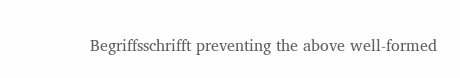Begriffsschrifft preventing the above well-formed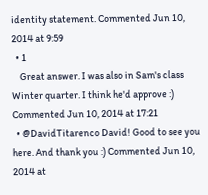identity statement. Commented Jun 10, 2014 at 9:59
  • 1
    Great answer. I was also in Sam's class Winter quarter. I think he'd approve :) Commented Jun 10, 2014 at 17:21
  • @DavidTitarenco David! Good to see you here. And thank you :) Commented Jun 10, 2014 at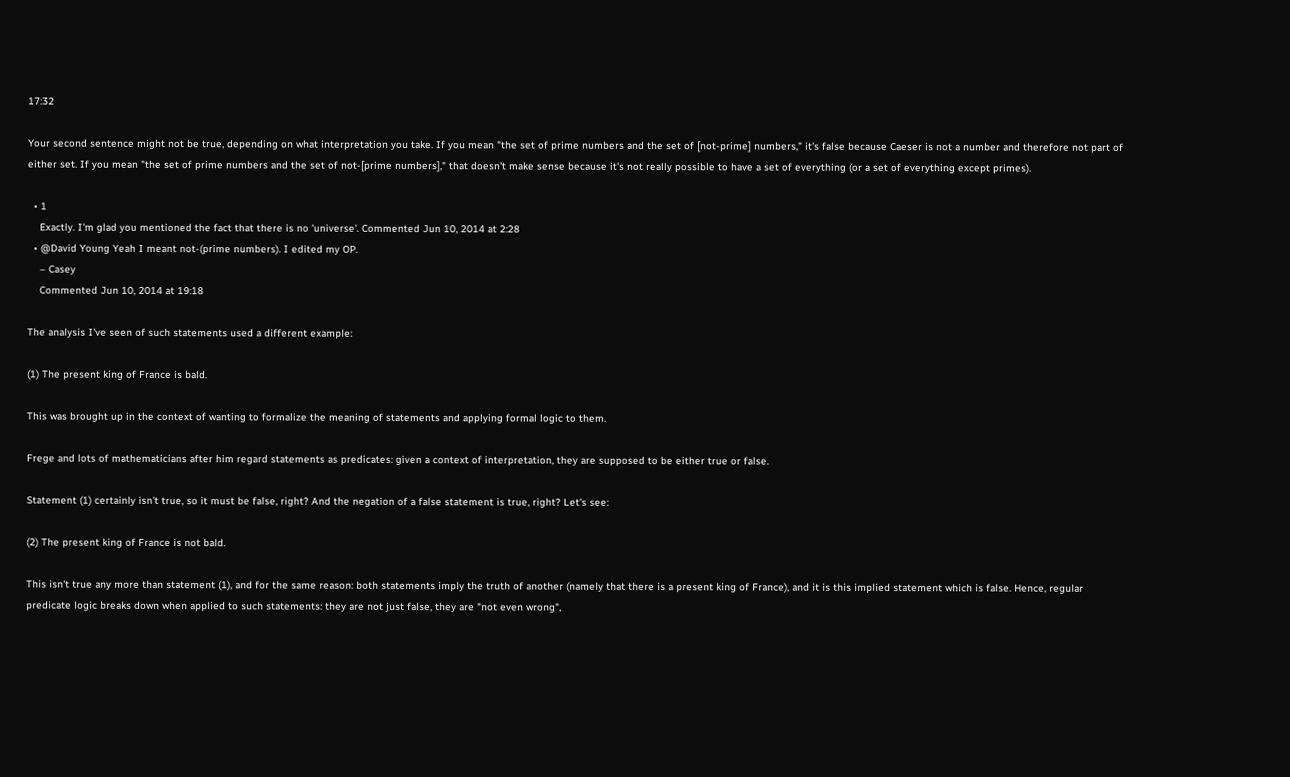17:32

Your second sentence might not be true, depending on what interpretation you take. If you mean "the set of prime numbers and the set of [not-prime] numbers," it's false because Caeser is not a number and therefore not part of either set. If you mean "the set of prime numbers and the set of not-[prime numbers]," that doesn't make sense because it's not really possible to have a set of everything (or a set of everything except primes).

  • 1
    Exactly. I'm glad you mentioned the fact that there is no 'universe'. Commented Jun 10, 2014 at 2:28
  • @David Young Yeah I meant not-(prime numbers). I edited my OP.
    – Casey
    Commented Jun 10, 2014 at 19:18

The analysis I've seen of such statements used a different example:

(1) The present king of France is bald.

This was brought up in the context of wanting to formalize the meaning of statements and applying formal logic to them.

Frege and lots of mathematicians after him regard statements as predicates: given a context of interpretation, they are supposed to be either true or false.

Statement (1) certainly isn't true, so it must be false, right? And the negation of a false statement is true, right? Let's see:

(2) The present king of France is not bald.

This isn't true any more than statement (1), and for the same reason: both statements imply the truth of another (namely that there is a present king of France), and it is this implied statement which is false. Hence, regular predicate logic breaks down when applied to such statements: they are not just false, they are "not even wrong",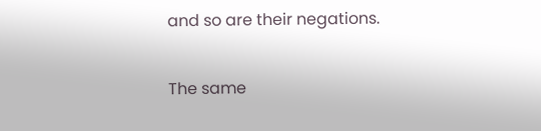and so are their negations.

The same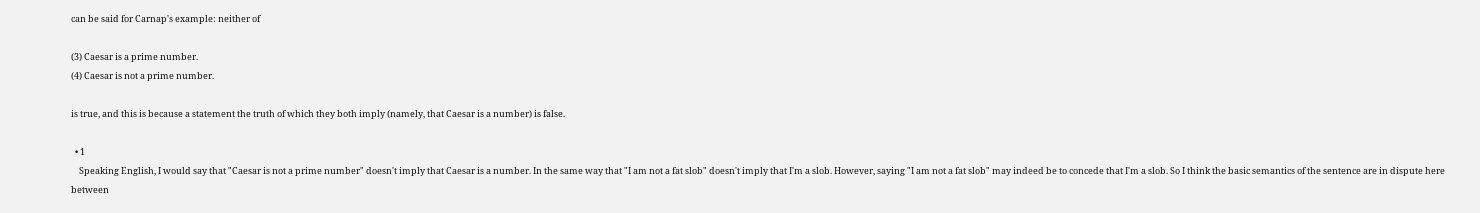can be said for Carnap's example: neither of

(3) Caesar is a prime number.
(4) Caesar is not a prime number.

is true, and this is because a statement the truth of which they both imply (namely, that Caesar is a number) is false.

  • 1
    Speaking English, I would say that "Caesar is not a prime number" doesn't imply that Caesar is a number. In the same way that "I am not a fat slob" doesn't imply that I'm a slob. However, saying "I am not a fat slob" may indeed be to concede that I'm a slob. So I think the basic semantics of the sentence are in dispute here between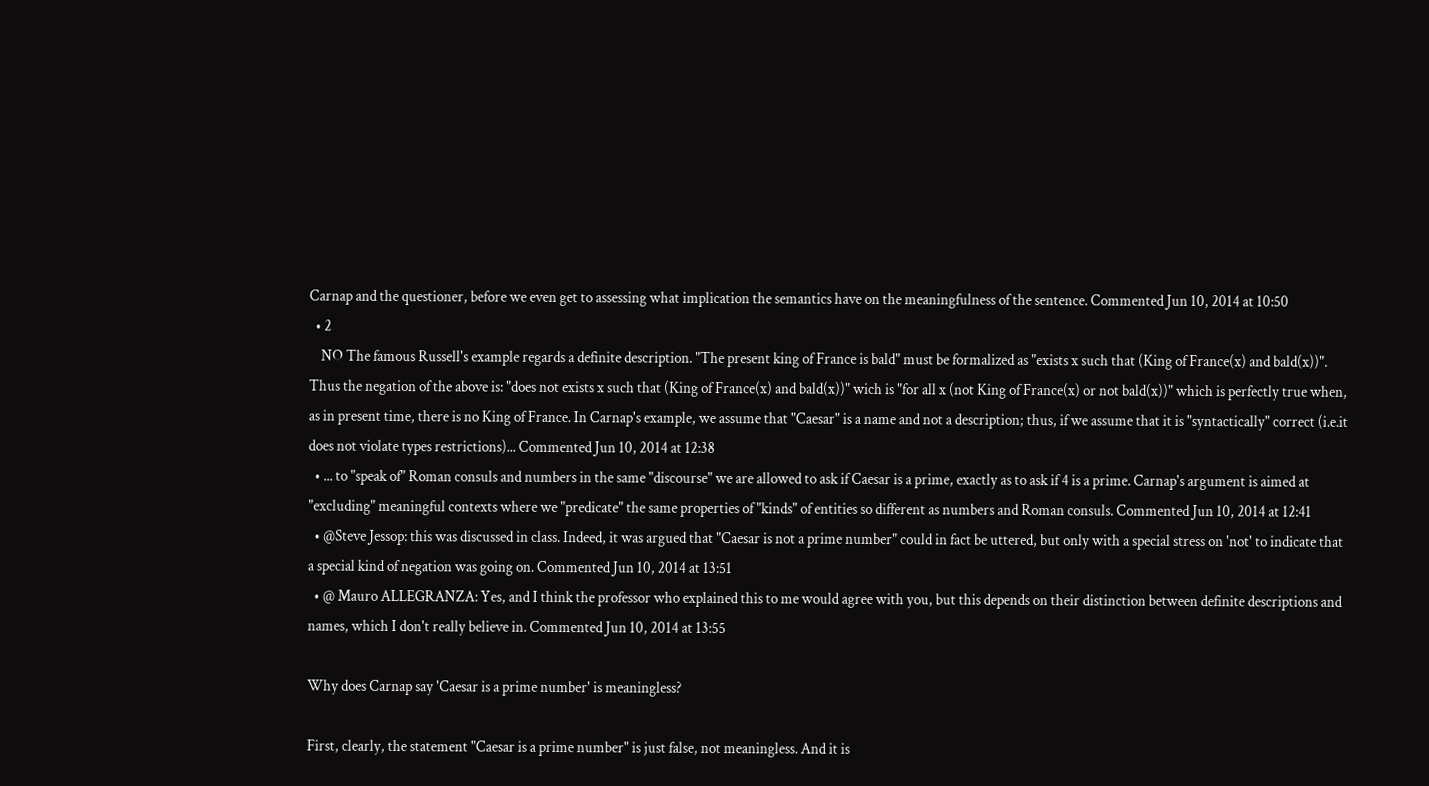Carnap and the questioner, before we even get to assessing what implication the semantics have on the meaningfulness of the sentence. Commented Jun 10, 2014 at 10:50
  • 2
    NO The famous Russell's example regards a definite description. "The present king of France is bald" must be formalized as "exists x such that (King of France(x) and bald(x))". Thus the negation of the above is: "does not exists x such that (King of France(x) and bald(x))" wich is "for all x (not King of France(x) or not bald(x))" which is perfectly true when, as in present time, there is no King of France. In Carnap's example, we assume that "Caesar" is a name and not a description; thus, if we assume that it is "syntactically" correct (i.e.it does not violate types restrictions)... Commented Jun 10, 2014 at 12:38
  • ... to "speak of" Roman consuls and numbers in the same "discourse" we are allowed to ask if Caesar is a prime, exactly as to ask if 4 is a prime. Carnap's argument is aimed at "excluding" meaningful contexts where we "predicate" the same properties of "kinds" of entities so different as numbers and Roman consuls. Commented Jun 10, 2014 at 12:41
  • @Steve Jessop: this was discussed in class. Indeed, it was argued that "Caesar is not a prime number" could in fact be uttered, but only with a special stress on 'not' to indicate that a special kind of negation was going on. Commented Jun 10, 2014 at 13:51
  • @ Mauro ALLEGRANZA: Yes, and I think the professor who explained this to me would agree with you, but this depends on their distinction between definite descriptions and names, which I don't really believe in. Commented Jun 10, 2014 at 13:55

Why does Carnap say 'Caesar is a prime number' is meaningless?

First, clearly, the statement "Caesar is a prime number" is just false, not meaningless. And it is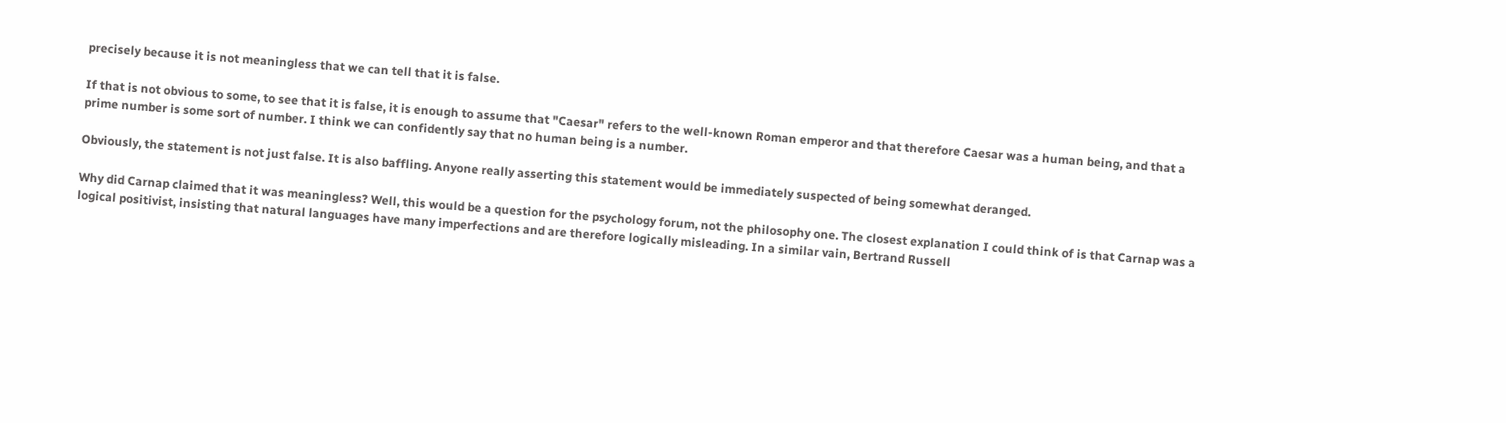precisely because it is not meaningless that we can tell that it is false.

If that is not obvious to some, to see that it is false, it is enough to assume that "Caesar" refers to the well-known Roman emperor and that therefore Caesar was a human being, and that a prime number is some sort of number. I think we can confidently say that no human being is a number.

Obviously, the statement is not just false. It is also baffling. Anyone really asserting this statement would be immediately suspected of being somewhat deranged.

Why did Carnap claimed that it was meaningless? Well, this would be a question for the psychology forum, not the philosophy one. The closest explanation I could think of is that Carnap was a logical positivist, insisting that natural languages have many imperfections and are therefore logically misleading. In a similar vain, Bertrand Russell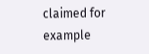claimed for example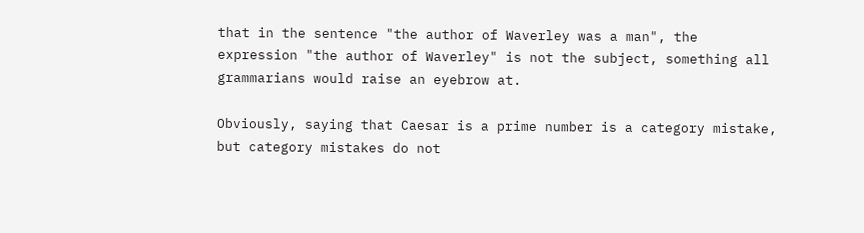that in the sentence "the author of Waverley was a man", the expression "the author of Waverley" is not the subject, something all grammarians would raise an eyebrow at.

Obviously, saying that Caesar is a prime number is a category mistake, but category mistakes do not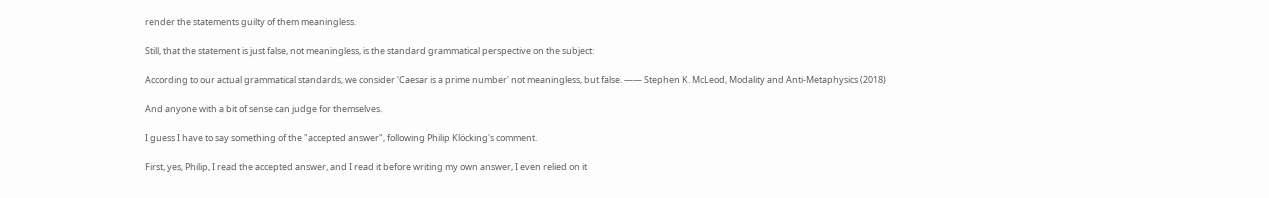render the statements guilty of them meaningless.

Still, that the statement is just false, not meaningless, is the standard grammatical perspective on the subject:

According to our actual grammatical standards, we consider 'Caesar is a prime number' not meaningless, but false. —— Stephen K. McLeod, Modality and Anti-Metaphysics (2018)

And anyone with a bit of sense can judge for themselves.

I guess I have to say something of the "accepted answer", following Philip Klöcking's comment.

First, yes, Philip, I read the accepted answer, and I read it before writing my own answer, I even relied on it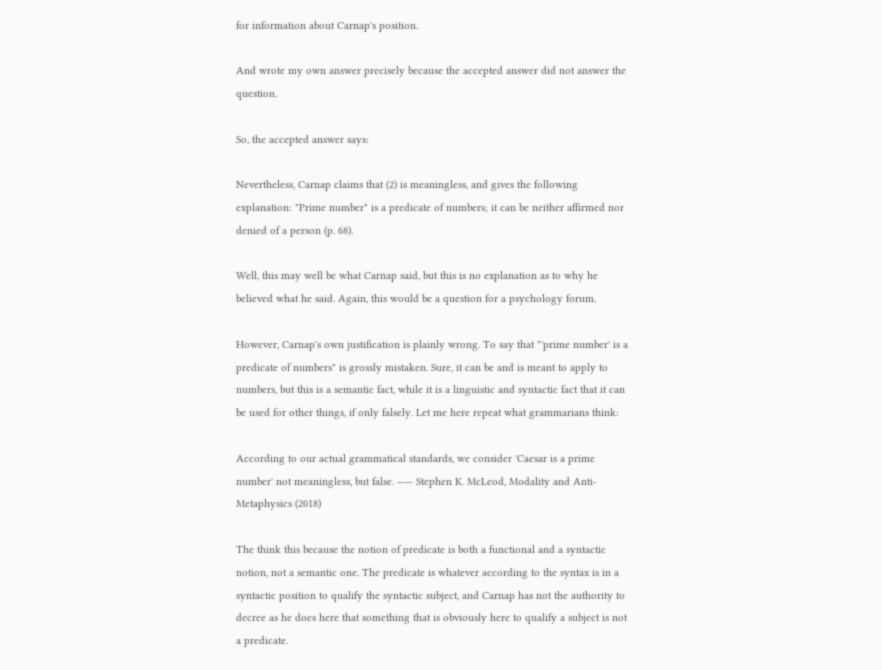for information about Carnap's position.

And wrote my own answer precisely because the accepted answer did not answer the question.

So, the accepted answer says:

Nevertheless, Carnap claims that (2) is meaningless, and gives the following explanation: "Prime number" is a predicate of numbers; it can be neither affirmed nor denied of a person (p. 68).

Well, this may well be what Carnap said, but this is no explanation as to why he believed what he said. Again, this would be a question for a psychology forum.

However, Carnap's own justification is plainly wrong. To say that "'prime number' is a predicate of numbers" is grossly mistaken. Sure, it can be and is meant to apply to numbers, but this is a semantic fact, while it is a linguistic and syntactic fact that it can be used for other things, if only falsely. Let me here repeat what grammarians think:

According to our actual grammatical standards, we consider 'Caesar is a prime number' not meaningless, but false. —— Stephen K. McLeod, Modality and Anti-Metaphysics (2018)

The think this because the notion of predicate is both a functional and a syntactic notion, not a semantic one. The predicate is whatever according to the syntax is in a syntactic position to qualify the syntactic subject, and Carnap has not the authority to decree as he does here that something that is obviously here to qualify a subject is not a predicate.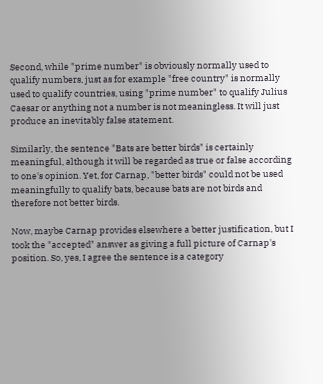Second, while "prime number" is obviously normally used to qualify numbers, just as for example "free country" is normally used to qualify countries, using "prime number" to qualify Julius Caesar or anything not a number is not meaningless. It will just produce an inevitably false statement.

Similarly, the sentence "Bats are better birds" is certainly meaningful, although it will be regarded as true or false according to one's opinion. Yet, for Carnap, "better birds" could not be used meaningfully to qualify bats, because bats are not birds and therefore not better birds.

Now, maybe Carnap provides elsewhere a better justification, but I took the "accepted" answer as giving a full picture of Carnap's position. So, yes, I agree the sentence is a category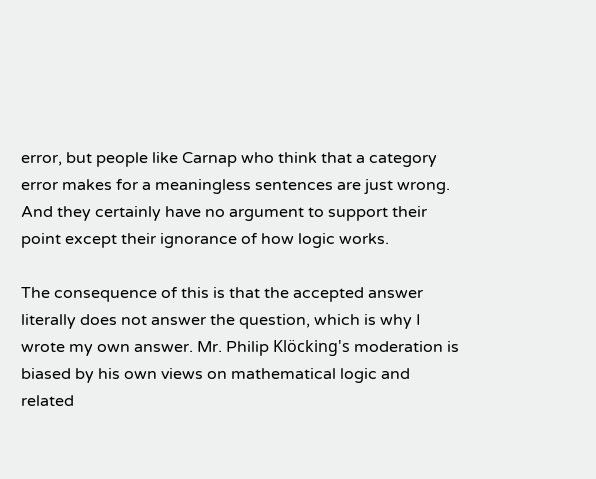error, but people like Carnap who think that a category error makes for a meaningless sentences are just wrong. And they certainly have no argument to support their point except their ignorance of how logic works.

The consequence of this is that the accepted answer literally does not answer the question, which is why I wrote my own answer. Mr. Philip Klöcking's moderation is biased by his own views on mathematical logic and related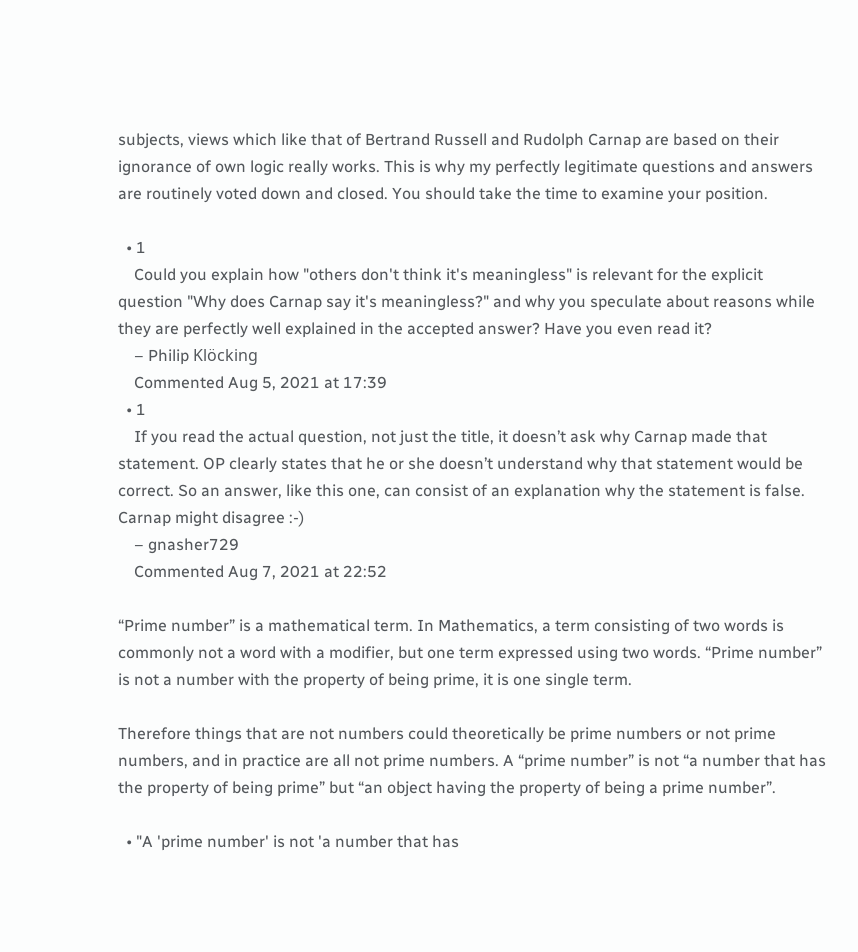subjects, views which like that of Bertrand Russell and Rudolph Carnap are based on their ignorance of own logic really works. This is why my perfectly legitimate questions and answers are routinely voted down and closed. You should take the time to examine your position.

  • 1
    Could you explain how "others don't think it's meaningless" is relevant for the explicit question "Why does Carnap say it's meaningless?" and why you speculate about reasons while they are perfectly well explained in the accepted answer? Have you even read it?
    – Philip Klöcking
    Commented Aug 5, 2021 at 17:39
  • 1
    If you read the actual question, not just the title, it doesn’t ask why Carnap made that statement. OP clearly states that he or she doesn’t understand why that statement would be correct. So an answer, like this one, can consist of an explanation why the statement is false. Carnap might disagree :-)
    – gnasher729
    Commented Aug 7, 2021 at 22:52

“Prime number” is a mathematical term. In Mathematics, a term consisting of two words is commonly not a word with a modifier, but one term expressed using two words. “Prime number” is not a number with the property of being prime, it is one single term.

Therefore things that are not numbers could theoretically be prime numbers or not prime numbers, and in practice are all not prime numbers. A “prime number” is not “a number that has the property of being prime” but “an object having the property of being a prime number”.

  • "A 'prime number' is not 'a number that has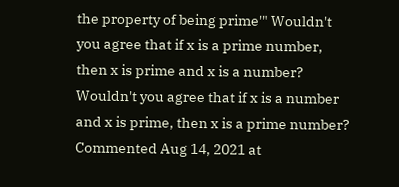the property of being prime'" Wouldn't you agree that if x is a prime number, then x is prime and x is a number? Wouldn't you agree that if x is a number and x is prime, then x is a prime number? Commented Aug 14, 2021 at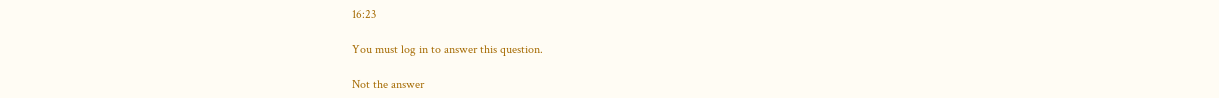16:23

You must log in to answer this question.

Not the answer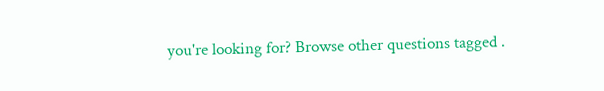you're looking for? Browse other questions tagged .